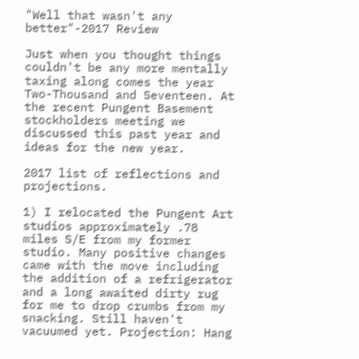"Well that wasn't any better"-2017 Review

Just when you thought things couldn't be any more mentally taxing along comes the year Two-Thousand and Seventeen. At the recent Pungent Basement stockholders meeting we discussed this past year and ideas for the new year.

2017 list of reflections and projections.

1) I relocated the Pungent Art studios approximately .78 miles S/E from my former studio. Many positive changes came with the move including the addition of a refrigerator and a long awaited dirty rug for me to drop crumbs from my snacking. Still haven't vacuumed yet. Projection: Hang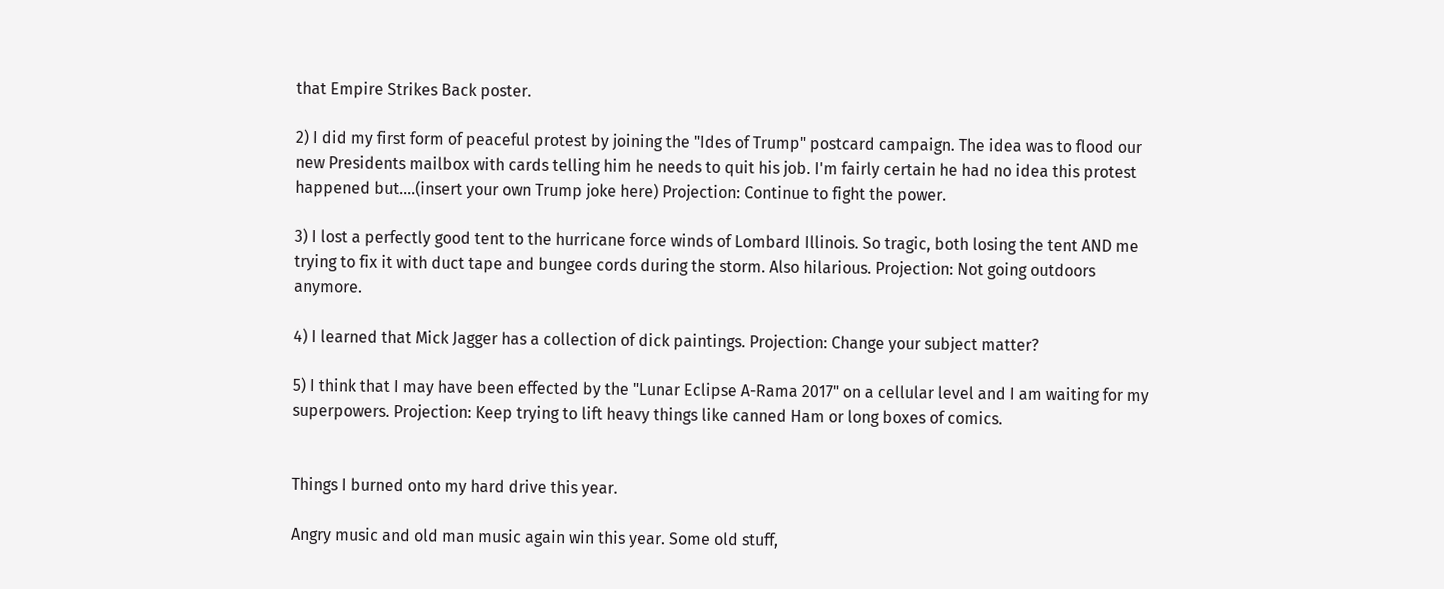that Empire Strikes Back poster.

2) I did my first form of peaceful protest by joining the "Ides of Trump" postcard campaign. The idea was to flood our new Presidents mailbox with cards telling him he needs to quit his job. I'm fairly certain he had no idea this protest happened but....(insert your own Trump joke here) Projection: Continue to fight the power.

3) I lost a perfectly good tent to the hurricane force winds of Lombard Illinois. So tragic, both losing the tent AND me trying to fix it with duct tape and bungee cords during the storm. Also hilarious. Projection: Not going outdoors anymore.

4) I learned that Mick Jagger has a collection of dick paintings. Projection: Change your subject matter?

5) I think that I may have been effected by the "Lunar Eclipse A-Rama 2017" on a cellular level and I am waiting for my superpowers. Projection: Keep trying to lift heavy things like canned Ham or long boxes of comics.


Things I burned onto my hard drive this year.

Angry music and old man music again win this year. Some old stuff,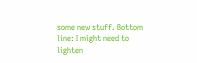some new stuff. Bottom line: I might need to lighten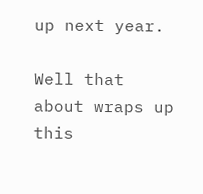up next year.

Well that about wraps up this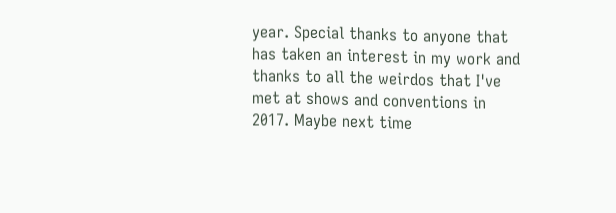year. Special thanks to anyone that has taken an interest in my work and thanks to all the weirdos that I've met at shows and conventions in 2017. Maybe next time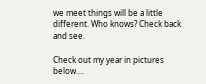we meet things will be a little different. Who knows? Check back and see.

Check out my year in pictures below....